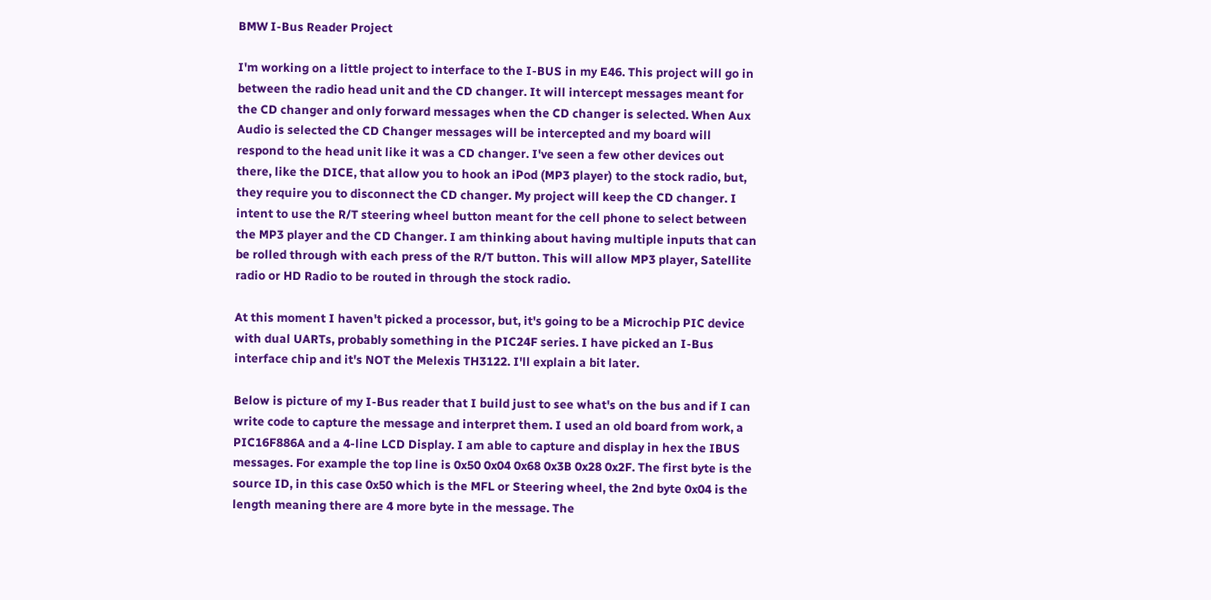BMW I-Bus Reader Project

I'm working on a little project to interface to the I-BUS in my E46. This project will go in between the radio head unit and the CD changer. It will intercept messages meant for the CD changer and only forward messages when the CD changer is selected. When Aux Audio is selected the CD Changer messages will be intercepted and my board will respond to the head unit like it was a CD changer. I've seen a few other devices out there, like the DICE, that allow you to hook an iPod (MP3 player) to the stock radio, but, they require you to disconnect the CD changer. My project will keep the CD changer. I intent to use the R/T steering wheel button meant for the cell phone to select between the MP3 player and the CD Changer. I am thinking about having multiple inputs that can be rolled through with each press of the R/T button. This will allow MP3 player, Satellite radio or HD Radio to be routed in through the stock radio.

At this moment I haven't picked a processor, but, it's going to be a Microchip PIC device with dual UARTs, probably something in the PIC24F series. I have picked an I-Bus interface chip and it's NOT the Melexis TH3122. I'll explain a bit later.

Below is picture of my I-Bus reader that I build just to see what's on the bus and if I can write code to capture the message and interpret them. I used an old board from work, a PIC16F886A and a 4-line LCD Display. I am able to capture and display in hex the IBUS messages. For example the top line is 0x50 0x04 0x68 0x3B 0x28 0x2F. The first byte is the source ID, in this case 0x50 which is the MFL or Steering wheel, the 2nd byte 0x04 is the length meaning there are 4 more byte in the message. The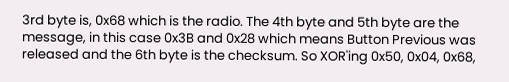3rd byte is, 0x68 which is the radio. The 4th byte and 5th byte are the message, in this case 0x3B and 0x28 which means Button Previous was released and the 6th byte is the checksum. So XOR'ing 0x50, 0x04, 0x68,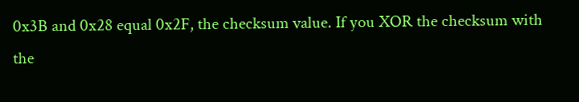0x3B and 0x28 equal 0x2F, the checksum value. If you XOR the checksum with the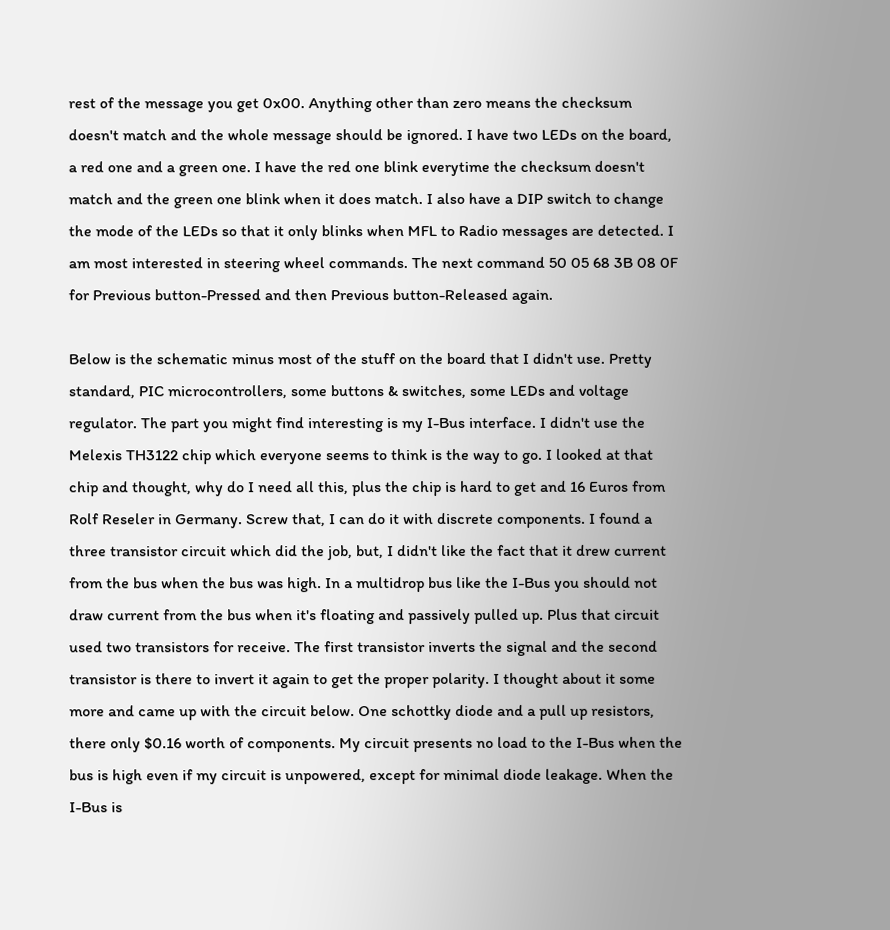rest of the message you get 0x00. Anything other than zero means the checksum doesn't match and the whole message should be ignored. I have two LEDs on the board, a red one and a green one. I have the red one blink everytime the checksum doesn't match and the green one blink when it does match. I also have a DIP switch to change the mode of the LEDs so that it only blinks when MFL to Radio messages are detected. I am most interested in steering wheel commands. The next command 50 05 68 3B 08 0F for Previous button-Pressed and then Previous button-Released again.

Below is the schematic minus most of the stuff on the board that I didn't use. Pretty standard, PIC microcontrollers, some buttons & switches, some LEDs and voltage regulator. The part you might find interesting is my I-Bus interface. I didn't use the Melexis TH3122 chip which everyone seems to think is the way to go. I looked at that chip and thought, why do I need all this, plus the chip is hard to get and 16 Euros from Rolf Reseler in Germany. Screw that, I can do it with discrete components. I found a three transistor circuit which did the job, but, I didn't like the fact that it drew current from the bus when the bus was high. In a multidrop bus like the I-Bus you should not draw current from the bus when it's floating and passively pulled up. Plus that circuit used two transistors for receive. The first transistor inverts the signal and the second transistor is there to invert it again to get the proper polarity. I thought about it some more and came up with the circuit below. One schottky diode and a pull up resistors, there only $0.16 worth of components. My circuit presents no load to the I-Bus when the bus is high even if my circuit is unpowered, except for minimal diode leakage. When the I-Bus is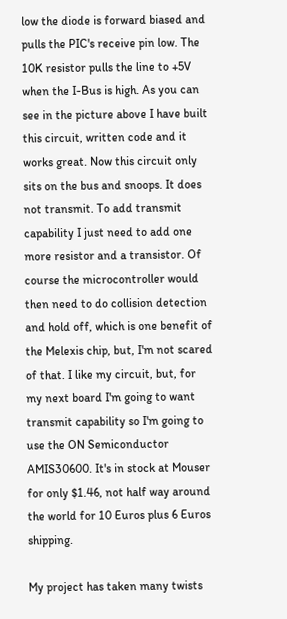low the diode is forward biased and pulls the PIC's receive pin low. The 10K resistor pulls the line to +5V when the I-Bus is high. As you can see in the picture above I have built this circuit, written code and it works great. Now this circuit only sits on the bus and snoops. It does not transmit. To add transmit capability I just need to add one more resistor and a transistor. Of course the microcontroller would then need to do collision detection and hold off, which is one benefit of the Melexis chip, but, I'm not scared of that. I like my circuit, but, for my next board I'm going to want transmit capability so I'm going to use the ON Semiconductor AMIS30600. It's in stock at Mouser for only $1.46, not half way around the world for 10 Euros plus 6 Euros shipping.

My project has taken many twists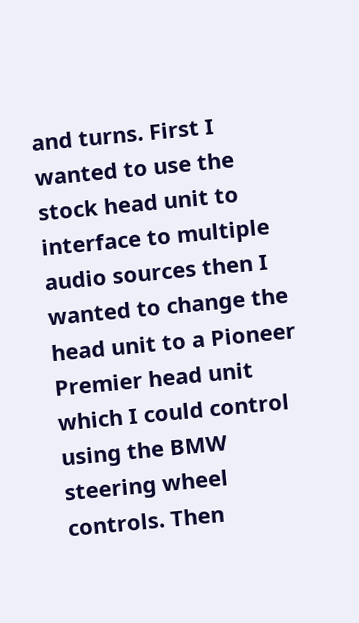and turns. First I wanted to use the stock head unit to interface to multiple audio sources then I wanted to change the head unit to a Pioneer Premier head unit which I could control using the BMW steering wheel controls. Then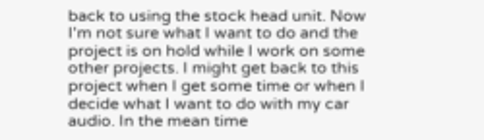back to using the stock head unit. Now I'm not sure what I want to do and the project is on hold while I work on some other projects. I might get back to this project when I get some time or when I decide what I want to do with my car audio. In the mean time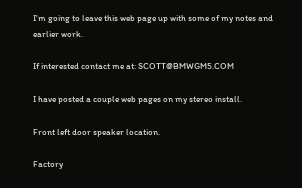I'm going to leave this web page up with some of my notes and earlier work.

If interested contact me at: SCOTT@BMWGM5.COM

I have posted a couple web pages on my stereo install.

Front left door speaker location.

Factory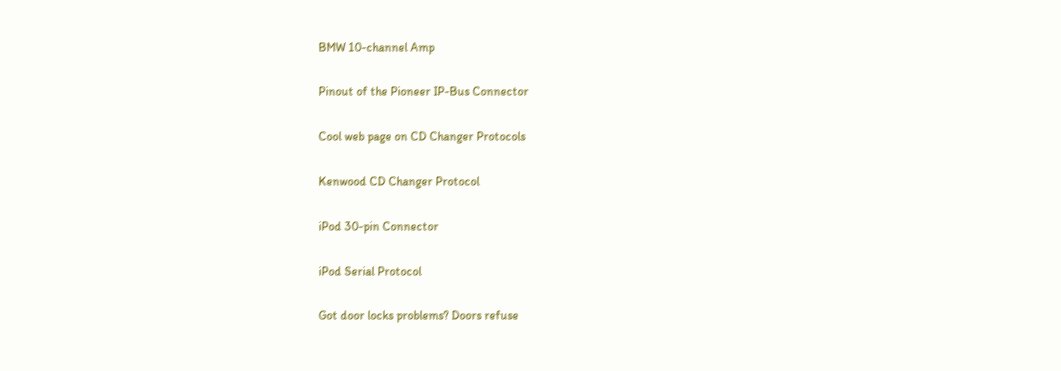BMW 10-channel Amp

Pinout of the Pioneer IP-Bus Connector

Cool web page on CD Changer Protocols

Kenwood CD Changer Protocol

iPod 30-pin Connector

iPod Serial Protocol

Got door locks problems? Doors refuse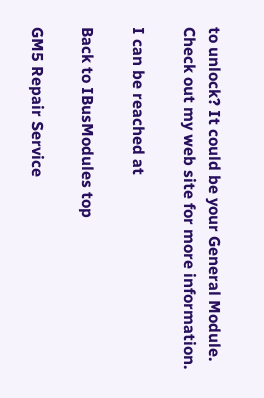to unlock? It could be your General Module. Check out my web site for more information.

I can be reached at

Back to IBusModules top

GM5 Repair Service